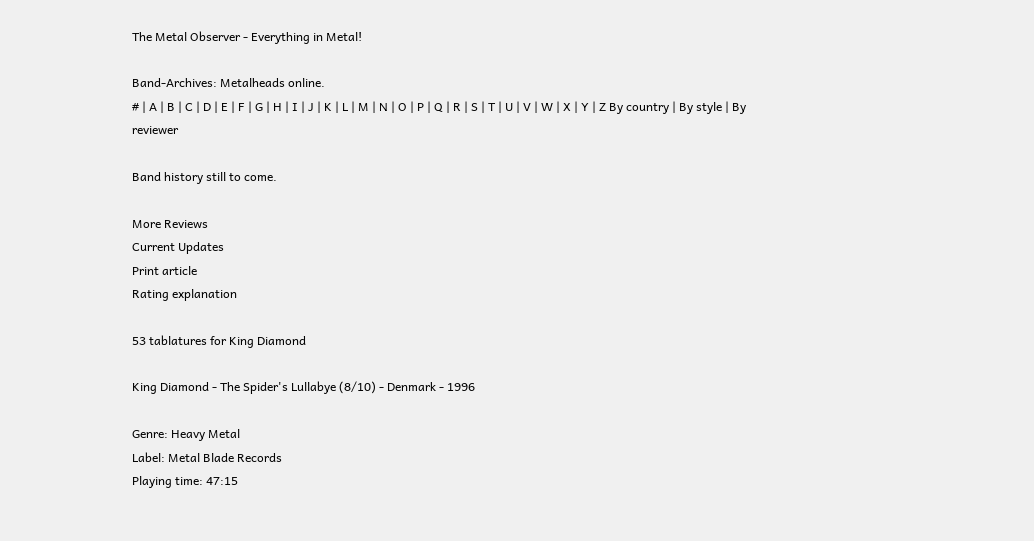The Metal Observer - Everything in Metal!

Band-Archives: Metalheads online.
# | A | B | C | D | E | F | G | H | I | J | K | L | M | N | O | P | Q | R | S | T | U | V | W | X | Y | Z By country | By style | By reviewer

Band history still to come.

More Reviews
Current Updates
Print article
Rating explanation

53 tablatures for King Diamond

King Diamond - The Spider's Lullabye (8/10) - Denmark - 1996

Genre: Heavy Metal
Label: Metal Blade Records
Playing time: 47:15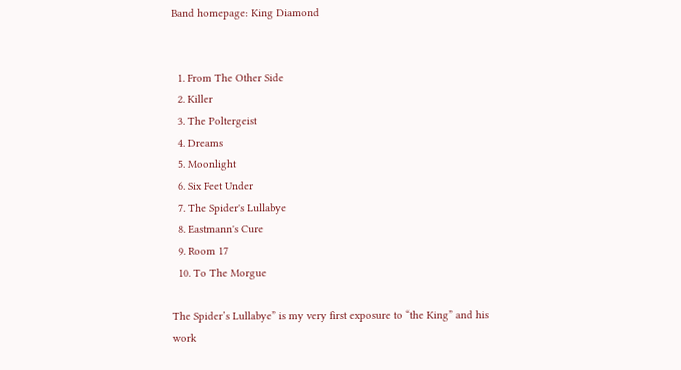Band homepage: King Diamond


  1. From The Other Side
  2. Killer
  3. The Poltergeist
  4. Dreams
  5. Moonlight
  6. Six Feet Under
  7. The Spider's Lullabye
  8. Eastmann's Cure
  9. Room 17
  10. To The Morgue

The Spider’s Lullabye” is my very first exposure to “the King” and his work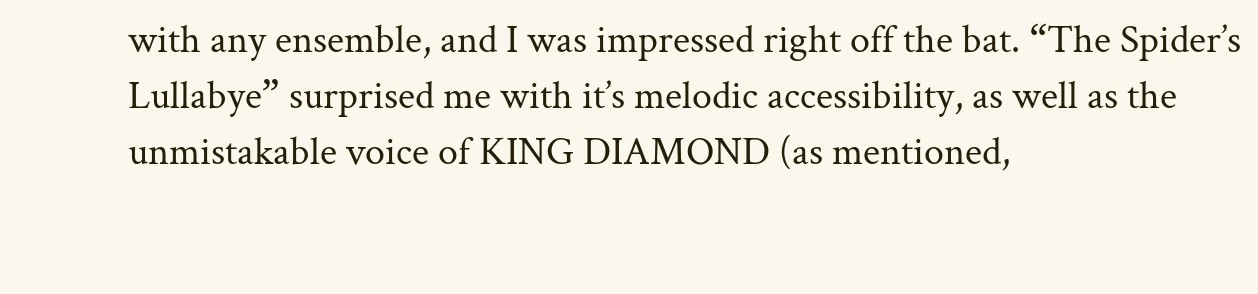with any ensemble, and I was impressed right off the bat. “The Spider’s Lullabye” surprised me with it’s melodic accessibility, as well as the unmistakable voice of KING DIAMOND (as mentioned,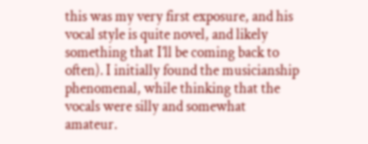this was my very first exposure, and his vocal style is quite novel, and likely something that I’ll be coming back to often). I initially found the musicianship phenomenal, while thinking that the vocals were silly and somewhat amateur.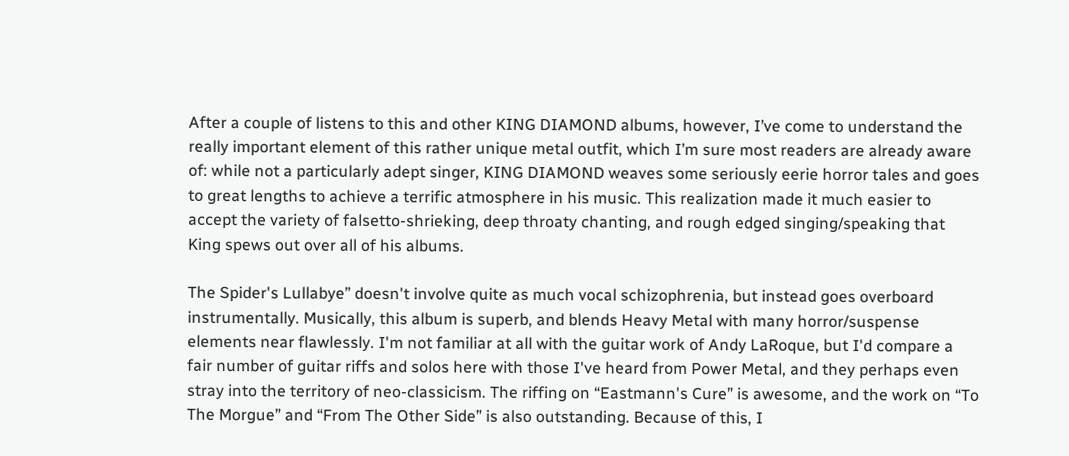After a couple of listens to this and other KING DIAMOND albums, however, I’ve come to understand the really important element of this rather unique metal outfit, which I’m sure most readers are already aware of: while not a particularly adept singer, KING DIAMOND weaves some seriously eerie horror tales and goes to great lengths to achieve a terrific atmosphere in his music. This realization made it much easier to accept the variety of falsetto-shrieking, deep throaty chanting, and rough edged singing/speaking that King spews out over all of his albums.

The Spider's Lullabye” doesn't involve quite as much vocal schizophrenia, but instead goes overboard instrumentally. Musically, this album is superb, and blends Heavy Metal with many horror/suspense elements near flawlessly. I'm not familiar at all with the guitar work of Andy LaRoque, but I'd compare a fair number of guitar riffs and solos here with those I've heard from Power Metal, and they perhaps even stray into the territory of neo-classicism. The riffing on “Eastmann's Cure” is awesome, and the work on “To The Morgue” and “From The Other Side” is also outstanding. Because of this, I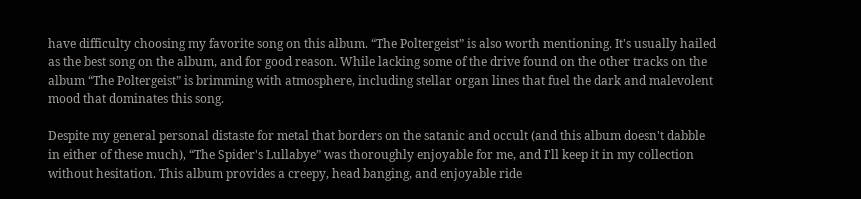have difficulty choosing my favorite song on this album. “The Poltergeist” is also worth mentioning. It's usually hailed as the best song on the album, and for good reason. While lacking some of the drive found on the other tracks on the album “The Poltergeist” is brimming with atmosphere, including stellar organ lines that fuel the dark and malevolent mood that dominates this song.

Despite my general personal distaste for metal that borders on the satanic and occult (and this album doesn't dabble in either of these much), “The Spider's Lullabye” was thoroughly enjoyable for me, and I'll keep it in my collection without hesitation. This album provides a creepy, head banging, and enjoyable ride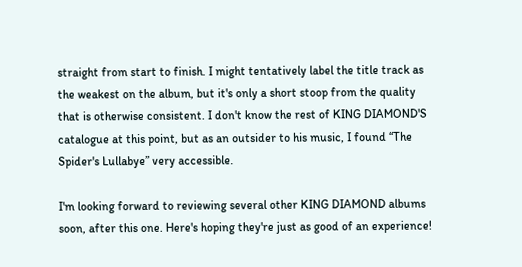straight from start to finish. I might tentatively label the title track as the weakest on the album, but it's only a short stoop from the quality that is otherwise consistent. I don't know the rest of KING DIAMOND'S catalogue at this point, but as an outsider to his music, I found “The Spider's Lullabye” very accessible.

I'm looking forward to reviewing several other KING DIAMOND albums soon, after this one. Here's hoping they're just as good of an experience!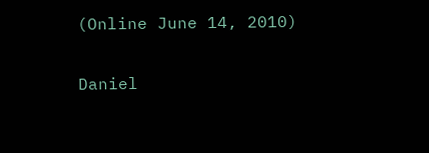(Online June 14, 2010)

Daniel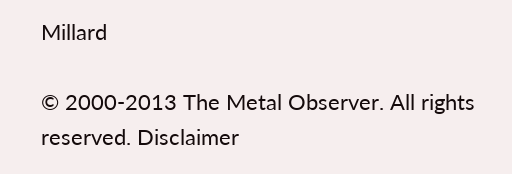Millard

© 2000-2013 The Metal Observer. All rights reserved. Disclaimer